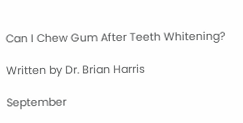Can I Chew Gum After Teeth Whitening?

Written by Dr. Brian Harris

September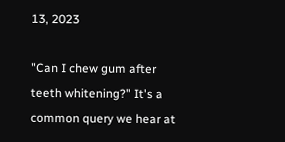13, 2023

"Can I chew gum after teeth whitening?" It's a common query we hear at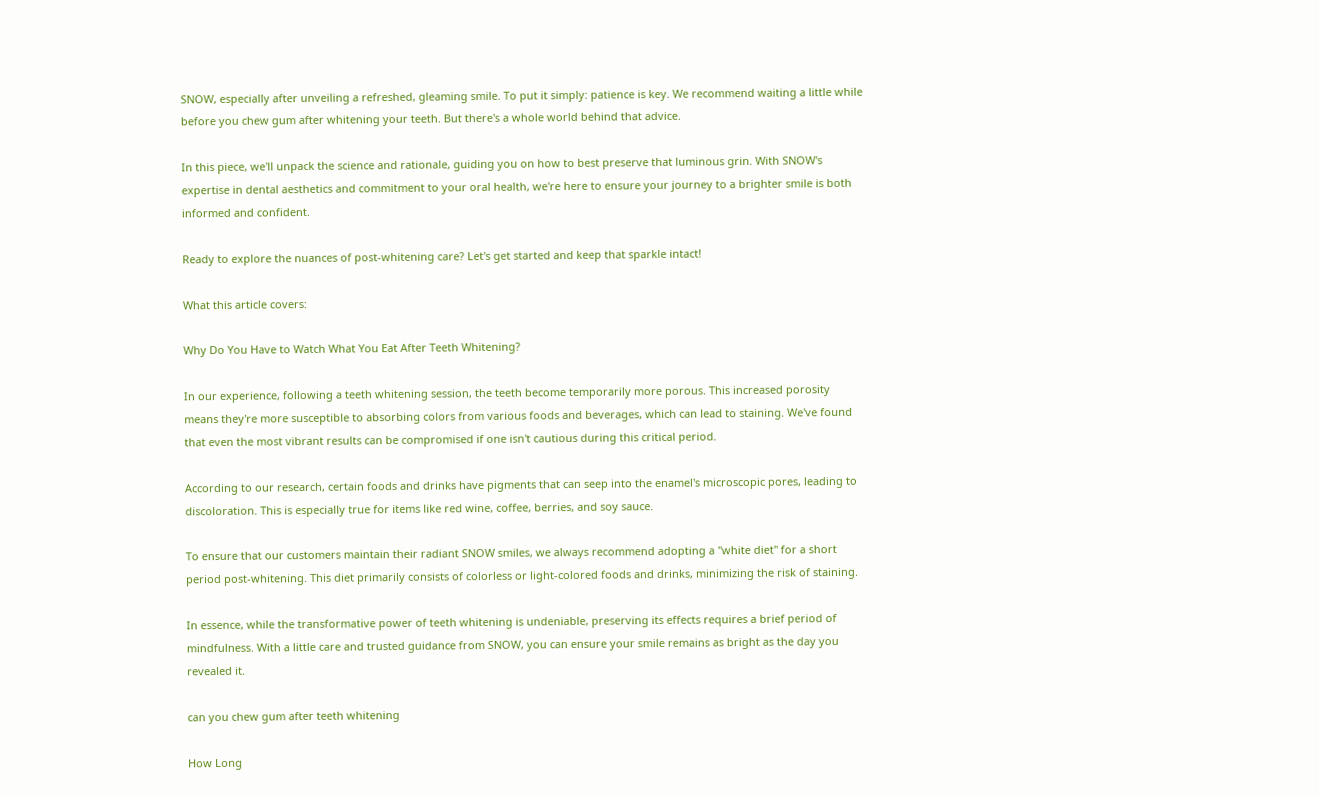SNOW, especially after unveiling a refreshed, gleaming smile. To put it simply: patience is key. We recommend waiting a little while before you chew gum after whitening your teeth. But there's a whole world behind that advice.

In this piece, we'll unpack the science and rationale, guiding you on how to best preserve that luminous grin. With SNOW's expertise in dental aesthetics and commitment to your oral health, we're here to ensure your journey to a brighter smile is both informed and confident.

Ready to explore the nuances of post-whitening care? Let's get started and keep that sparkle intact!

What this article covers:

Why Do You Have to Watch What You Eat After Teeth Whitening?

In our experience, following a teeth whitening session, the teeth become temporarily more porous. This increased porosity means they're more susceptible to absorbing colors from various foods and beverages, which can lead to staining. We've found that even the most vibrant results can be compromised if one isn't cautious during this critical period.

According to our research, certain foods and drinks have pigments that can seep into the enamel's microscopic pores, leading to discoloration. This is especially true for items like red wine, coffee, berries, and soy sauce.

To ensure that our customers maintain their radiant SNOW smiles, we always recommend adopting a "white diet" for a short period post-whitening. This diet primarily consists of colorless or light-colored foods and drinks, minimizing the risk of staining.

In essence, while the transformative power of teeth whitening is undeniable, preserving its effects requires a brief period of mindfulness. With a little care and trusted guidance from SNOW, you can ensure your smile remains as bright as the day you revealed it.

can you chew gum after teeth whitening

How Long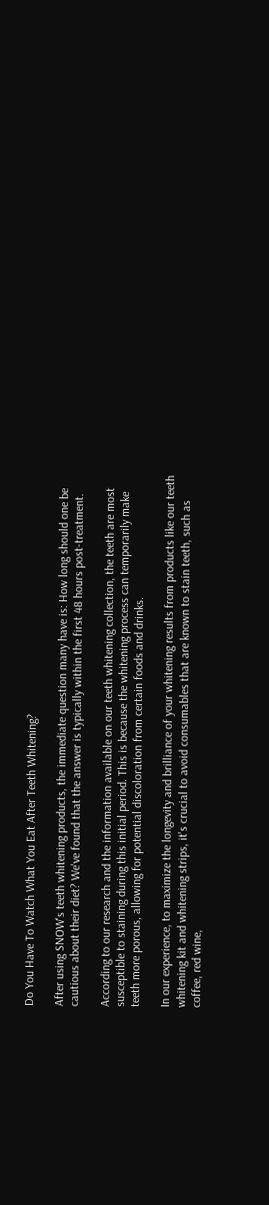Do You Have To Watch What You Eat After Teeth Whitening?

After using SNOW's teeth whitening products, the immediate question many have is: How long should one be cautious about their diet? We've found that the answer is typically within the first 48 hours post-treatment.

According to our research and the information available on our teeth whitening collection, the teeth are most susceptible to staining during this initial period. This is because the whitening process can temporarily make teeth more porous, allowing for potential discoloration from certain foods and drinks.

In our experience, to maximize the longevity and brilliance of your whitening results from products like our teeth whitening kit and whitening strips, it's crucial to avoid consumables that are known to stain teeth, such as coffee, red wine,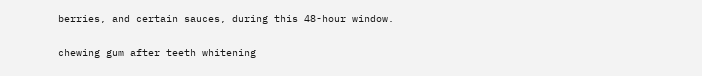berries, and certain sauces, during this 48-hour window.

chewing gum after teeth whitening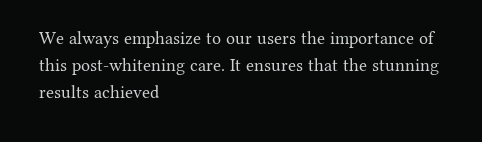We always emphasize to our users the importance of this post-whitening care. It ensures that the stunning results achieved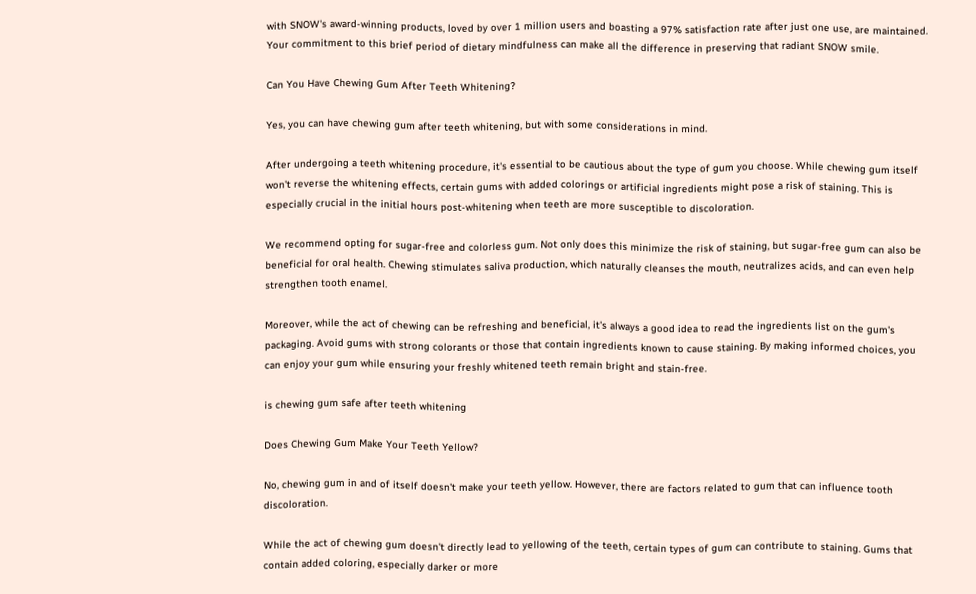with SNOW's award-winning products, loved by over 1 million users and boasting a 97% satisfaction rate after just one use, are maintained. Your commitment to this brief period of dietary mindfulness can make all the difference in preserving that radiant SNOW smile.

Can You Have Chewing Gum After Teeth Whitening?

Yes, you can have chewing gum after teeth whitening, but with some considerations in mind.

After undergoing a teeth whitening procedure, it's essential to be cautious about the type of gum you choose. While chewing gum itself won't reverse the whitening effects, certain gums with added colorings or artificial ingredients might pose a risk of staining. This is especially crucial in the initial hours post-whitening when teeth are more susceptible to discoloration.

We recommend opting for sugar-free and colorless gum. Not only does this minimize the risk of staining, but sugar-free gum can also be beneficial for oral health. Chewing stimulates saliva production, which naturally cleanses the mouth, neutralizes acids, and can even help strengthen tooth enamel.

Moreover, while the act of chewing can be refreshing and beneficial, it's always a good idea to read the ingredients list on the gum's packaging. Avoid gums with strong colorants or those that contain ingredients known to cause staining. By making informed choices, you can enjoy your gum while ensuring your freshly whitened teeth remain bright and stain-free.

is chewing gum safe after teeth whitening

Does Chewing Gum Make Your Teeth Yellow?

No, chewing gum in and of itself doesn't make your teeth yellow. However, there are factors related to gum that can influence tooth discoloration.

While the act of chewing gum doesn't directly lead to yellowing of the teeth, certain types of gum can contribute to staining. Gums that contain added coloring, especially darker or more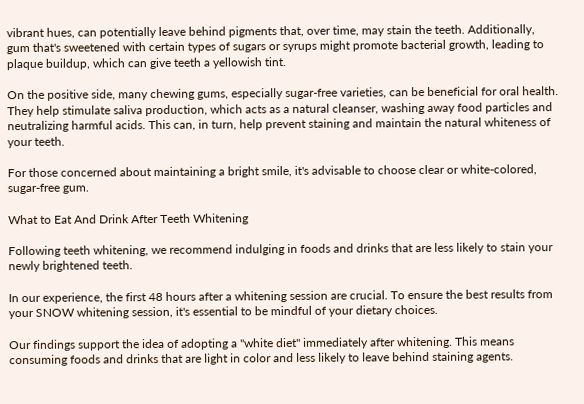vibrant hues, can potentially leave behind pigments that, over time, may stain the teeth. Additionally, gum that's sweetened with certain types of sugars or syrups might promote bacterial growth, leading to plaque buildup, which can give teeth a yellowish tint.

On the positive side, many chewing gums, especially sugar-free varieties, can be beneficial for oral health. They help stimulate saliva production, which acts as a natural cleanser, washing away food particles and neutralizing harmful acids. This can, in turn, help prevent staining and maintain the natural whiteness of your teeth.

For those concerned about maintaining a bright smile, it's advisable to choose clear or white-colored, sugar-free gum.

What to Eat And Drink After Teeth Whitening

Following teeth whitening, we recommend indulging in foods and drinks that are less likely to stain your newly brightened teeth.

In our experience, the first 48 hours after a whitening session are crucial. To ensure the best results from your SNOW whitening session, it's essential to be mindful of your dietary choices.

Our findings support the idea of adopting a "white diet" immediately after whitening. This means consuming foods and drinks that are light in color and less likely to leave behind staining agents.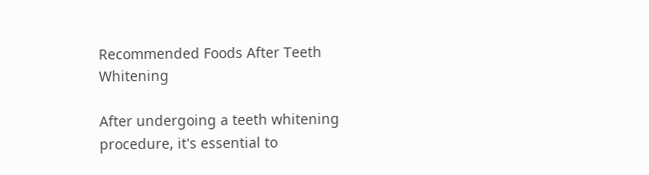Recommended Foods After Teeth Whitening

After undergoing a teeth whitening procedure, it's essential to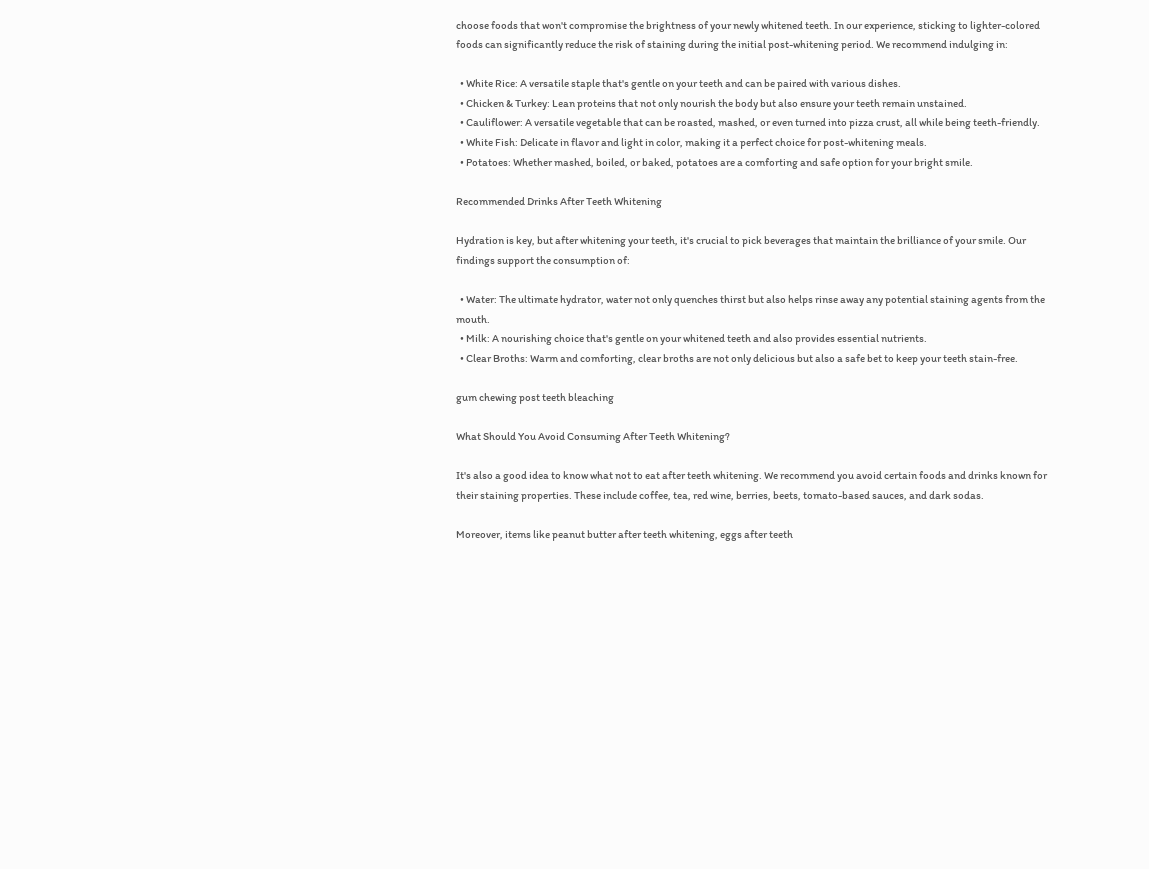choose foods that won't compromise the brightness of your newly whitened teeth. In our experience, sticking to lighter-colored foods can significantly reduce the risk of staining during the initial post-whitening period. We recommend indulging in:

  • White Rice: A versatile staple that's gentle on your teeth and can be paired with various dishes.
  • Chicken & Turkey: Lean proteins that not only nourish the body but also ensure your teeth remain unstained.
  • Cauliflower: A versatile vegetable that can be roasted, mashed, or even turned into pizza crust, all while being teeth-friendly.
  • White Fish: Delicate in flavor and light in color, making it a perfect choice for post-whitening meals.
  • Potatoes: Whether mashed, boiled, or baked, potatoes are a comforting and safe option for your bright smile.

Recommended Drinks After Teeth Whitening

Hydration is key, but after whitening your teeth, it's crucial to pick beverages that maintain the brilliance of your smile. Our findings support the consumption of:

  • Water: The ultimate hydrator, water not only quenches thirst but also helps rinse away any potential staining agents from the mouth.
  • Milk: A nourishing choice that's gentle on your whitened teeth and also provides essential nutrients.
  • Clear Broths: Warm and comforting, clear broths are not only delicious but also a safe bet to keep your teeth stain-free.

gum chewing post teeth bleaching

What Should You Avoid Consuming After Teeth Whitening?

It's also a good idea to know what not to eat after teeth whitening. We recommend you avoid certain foods and drinks known for their staining properties. These include coffee, tea, red wine, berries, beets, tomato-based sauces, and dark sodas.

Moreover, items like peanut butter after teeth whitening, eggs after teeth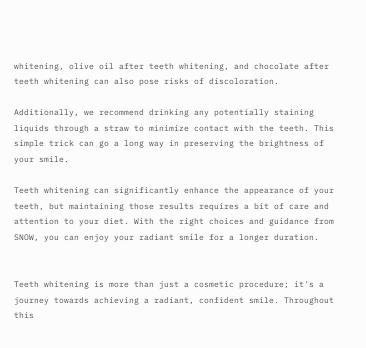whitening, olive oil after teeth whitening, and chocolate after teeth whitening can also pose risks of discoloration.

Additionally, we recommend drinking any potentially staining liquids through a straw to minimize contact with the teeth. This simple trick can go a long way in preserving the brightness of your smile.

Teeth whitening can significantly enhance the appearance of your teeth, but maintaining those results requires a bit of care and attention to your diet. With the right choices and guidance from SNOW, you can enjoy your radiant smile for a longer duration.


Teeth whitening is more than just a cosmetic procedure; it's a journey towards achieving a radiant, confident smile. Throughout this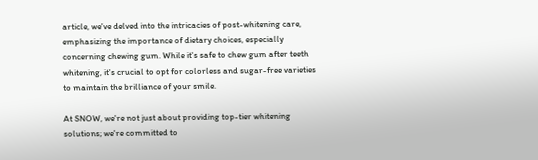article, we've delved into the intricacies of post-whitening care, emphasizing the importance of dietary choices, especially concerning chewing gum. While it's safe to chew gum after teeth whitening, it's crucial to opt for colorless and sugar-free varieties to maintain the brilliance of your smile.

At SNOW, we're not just about providing top-tier whitening solutions; we're committed to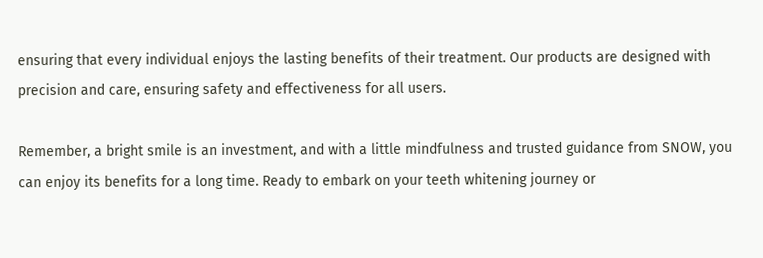ensuring that every individual enjoys the lasting benefits of their treatment. Our products are designed with precision and care, ensuring safety and effectiveness for all users.

Remember, a bright smile is an investment, and with a little mindfulness and trusted guidance from SNOW, you can enjoy its benefits for a long time. Ready to embark on your teeth whitening journey or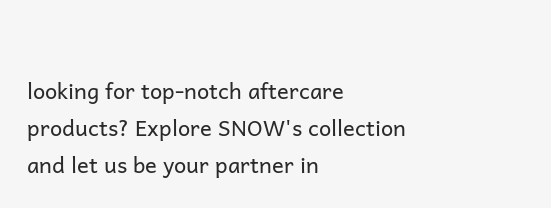looking for top-notch aftercare products? Explore SNOW's collection and let us be your partner in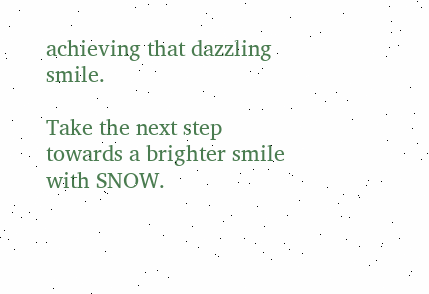achieving that dazzling smile.

Take the next step towards a brighter smile with SNOW.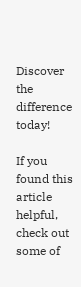Discover the difference today!

If you found this article helpful, check out some of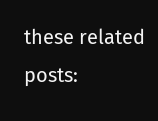these related posts: